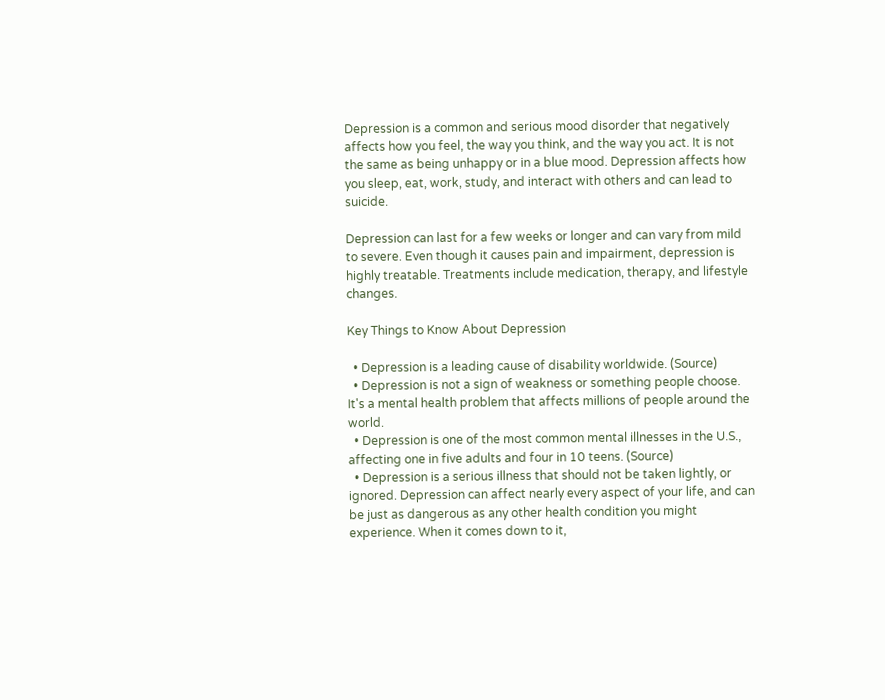Depression is a common and serious mood disorder that negatively affects how you feel, the way you think, and the way you act. It is not the same as being unhappy or in a blue mood. Depression affects how you sleep, eat, work, study, and interact with others and can lead to suicide.

Depression can last for a few weeks or longer and can vary from mild to severe. Even though it causes pain and impairment, depression is highly treatable. Treatments include medication, therapy, and lifestyle changes.

Key Things to Know About Depression

  • Depression is a leading cause of disability worldwide. (Source)
  • Depression is not a sign of weakness or something people choose. It's a mental health problem that affects millions of people around the world.
  • Depression is one of the most common mental illnesses in the U.S., affecting one in five adults and four in 10 teens. (Source)
  • Depression is a serious illness that should not be taken lightly, or ignored. Depression can affect nearly every aspect of your life, and can be just as dangerous as any other health condition you might experience. When it comes down to it,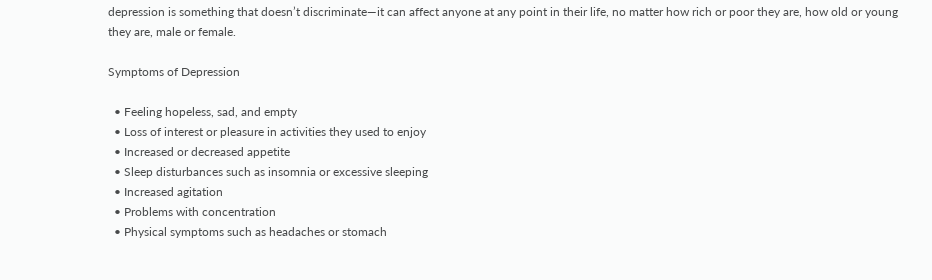depression is something that doesn’t discriminate—it can affect anyone at any point in their life, no matter how rich or poor they are, how old or young they are, male or female.

Symptoms of Depression

  • Feeling hopeless, sad, and empty
  • Loss of interest or pleasure in activities they used to enjoy
  • Increased or decreased appetite
  • Sleep disturbances such as insomnia or excessive sleeping
  • Increased agitation
  • Problems with concentration
  • Physical symptoms such as headaches or stomach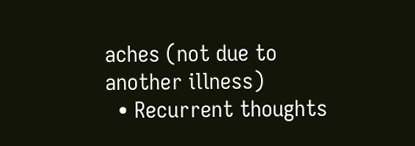aches (not due to another illness)
  • Recurrent thoughts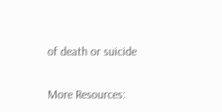of death or suicide

More Resources: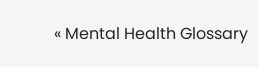« Mental Health Glossary